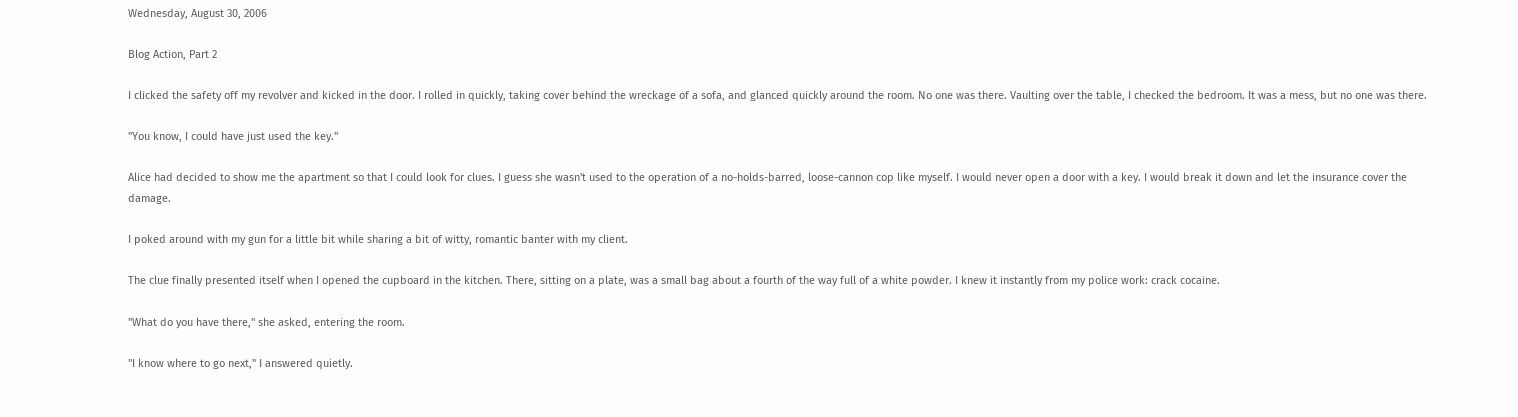Wednesday, August 30, 2006

Blog Action, Part 2

I clicked the safety off my revolver and kicked in the door. I rolled in quickly, taking cover behind the wreckage of a sofa, and glanced quickly around the room. No one was there. Vaulting over the table, I checked the bedroom. It was a mess, but no one was there.

"You know, I could have just used the key."

Alice had decided to show me the apartment so that I could look for clues. I guess she wasn't used to the operation of a no-holds-barred, loose-cannon cop like myself. I would never open a door with a key. I would break it down and let the insurance cover the damage.

I poked around with my gun for a little bit while sharing a bit of witty, romantic banter with my client.

The clue finally presented itself when I opened the cupboard in the kitchen. There, sitting on a plate, was a small bag about a fourth of the way full of a white powder. I knew it instantly from my police work: crack cocaine.

"What do you have there," she asked, entering the room.

"I know where to go next," I answered quietly.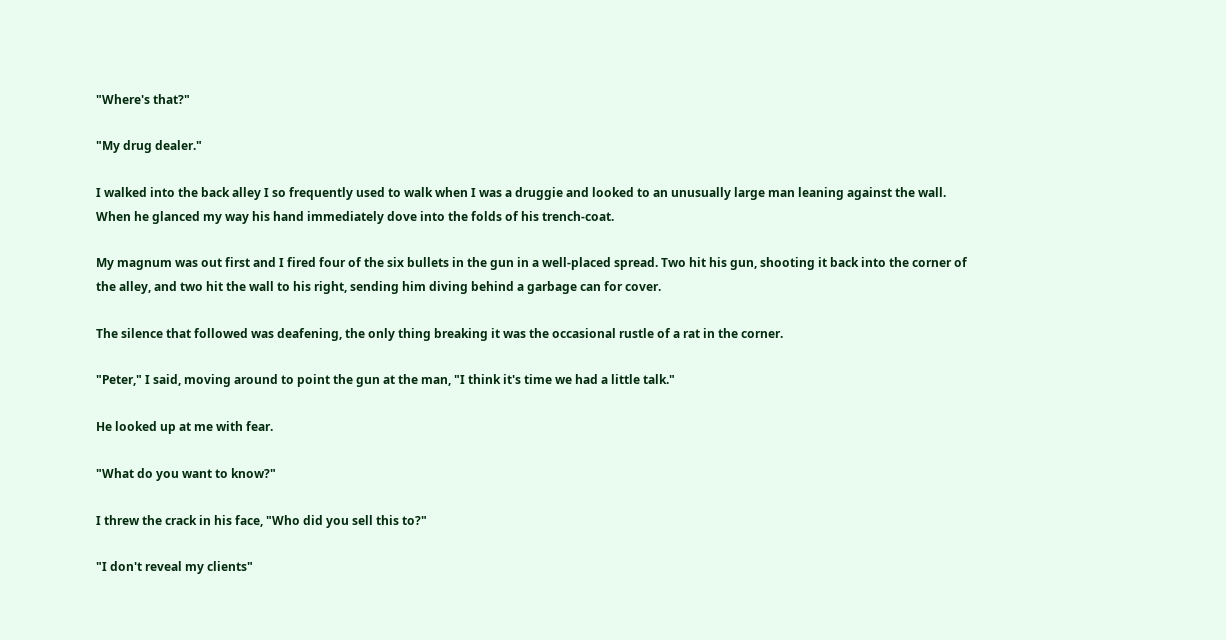"Where's that?"

"My drug dealer."

I walked into the back alley I so frequently used to walk when I was a druggie and looked to an unusually large man leaning against the wall. When he glanced my way his hand immediately dove into the folds of his trench-coat.

My magnum was out first and I fired four of the six bullets in the gun in a well-placed spread. Two hit his gun, shooting it back into the corner of the alley, and two hit the wall to his right, sending him diving behind a garbage can for cover.

The silence that followed was deafening, the only thing breaking it was the occasional rustle of a rat in the corner.

"Peter," I said, moving around to point the gun at the man, "I think it's time we had a little talk."

He looked up at me with fear.

"What do you want to know?"

I threw the crack in his face, "Who did you sell this to?"

"I don't reveal my clients"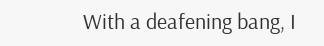With a deafening bang, I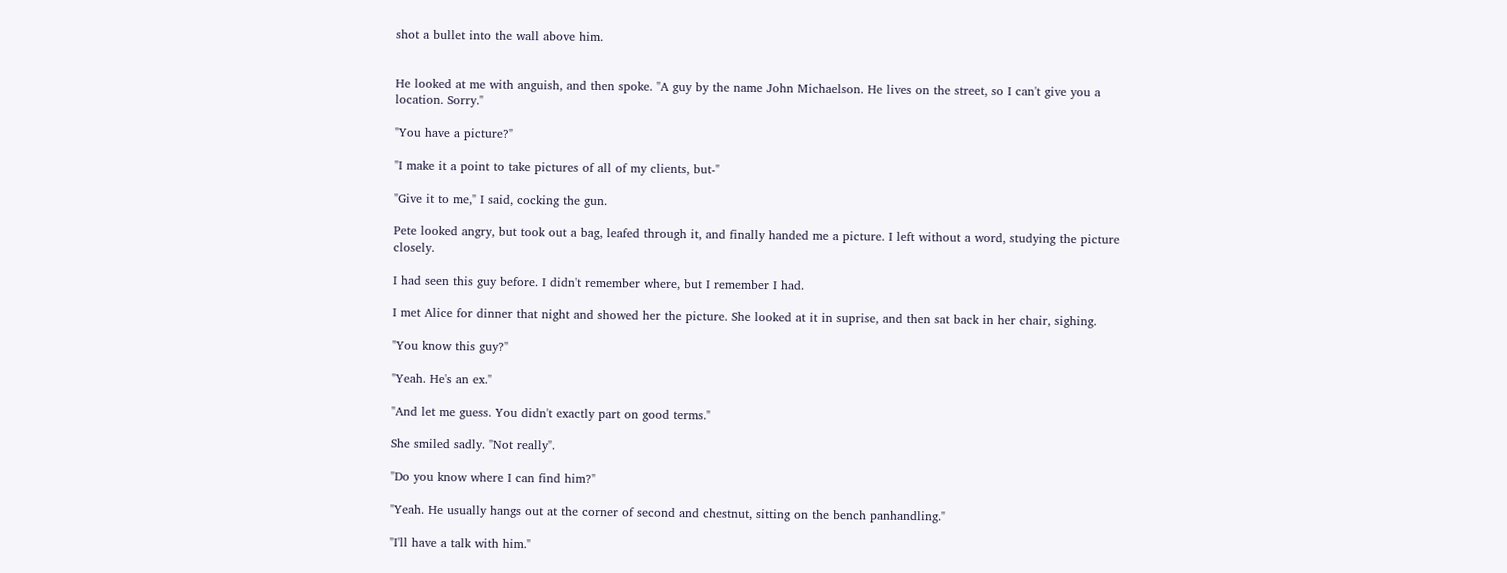shot a bullet into the wall above him.


He looked at me with anguish, and then spoke. "A guy by the name John Michaelson. He lives on the street, so I can't give you a location. Sorry."

"You have a picture?"

"I make it a point to take pictures of all of my clients, but-"

"Give it to me," I said, cocking the gun.

Pete looked angry, but took out a bag, leafed through it, and finally handed me a picture. I left without a word, studying the picture closely.

I had seen this guy before. I didn't remember where, but I remember I had.

I met Alice for dinner that night and showed her the picture. She looked at it in suprise, and then sat back in her chair, sighing.

"You know this guy?"

"Yeah. He's an ex."

"And let me guess. You didn't exactly part on good terms."

She smiled sadly. "Not really".

"Do you know where I can find him?"

"Yeah. He usually hangs out at the corner of second and chestnut, sitting on the bench panhandling."

"I'll have a talk with him."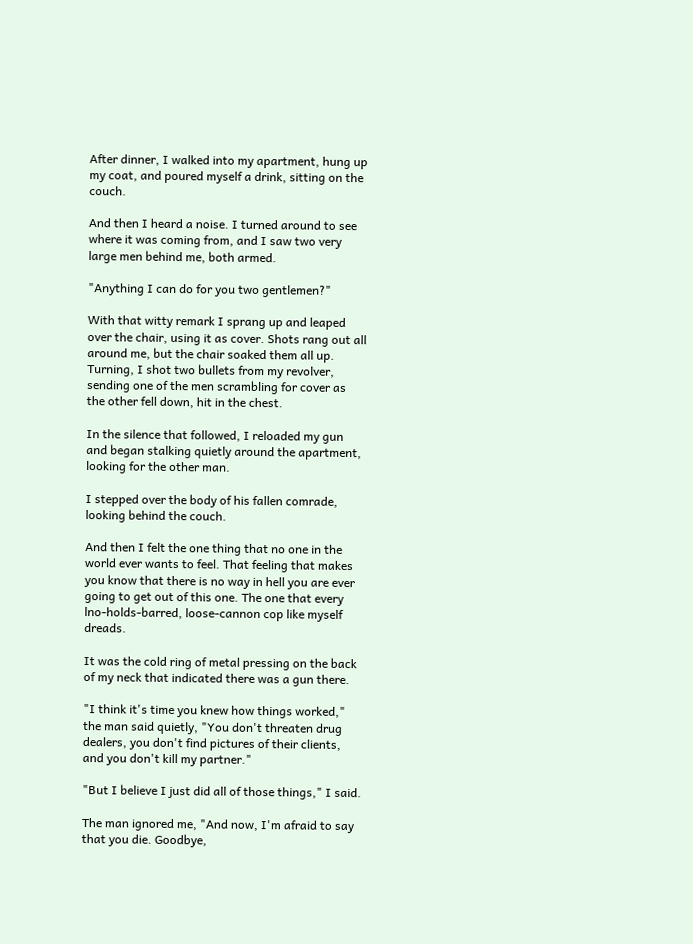After dinner, I walked into my apartment, hung up my coat, and poured myself a drink, sitting on the couch.

And then I heard a noise. I turned around to see where it was coming from, and I saw two very large men behind me, both armed.

"Anything I can do for you two gentlemen?"

With that witty remark I sprang up and leaped over the chair, using it as cover. Shots rang out all around me, but the chair soaked them all up. Turning, I shot two bullets from my revolver, sending one of the men scrambling for cover as the other fell down, hit in the chest.

In the silence that followed, I reloaded my gun and began stalking quietly around the apartment, looking for the other man.

I stepped over the body of his fallen comrade, looking behind the couch.

And then I felt the one thing that no one in the world ever wants to feel. That feeling that makes you know that there is no way in hell you are ever going to get out of this one. The one that every lno-holds-barred, loose-cannon cop like myself dreads.

It was the cold ring of metal pressing on the back of my neck that indicated there was a gun there.

"I think it's time you knew how things worked," the man said quietly, "You don't threaten drug dealers, you don't find pictures of their clients, and you don't kill my partner."

"But I believe I just did all of those things," I said.

The man ignored me, "And now, I'm afraid to say that you die. Goodbye,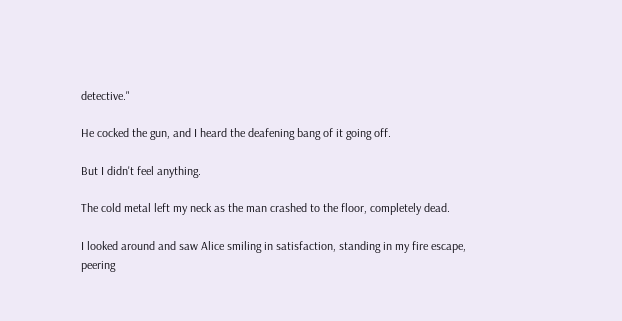detective."

He cocked the gun, and I heard the deafening bang of it going off.

But I didn't feel anything.

The cold metal left my neck as the man crashed to the floor, completely dead.

I looked around and saw Alice smiling in satisfaction, standing in my fire escape, peering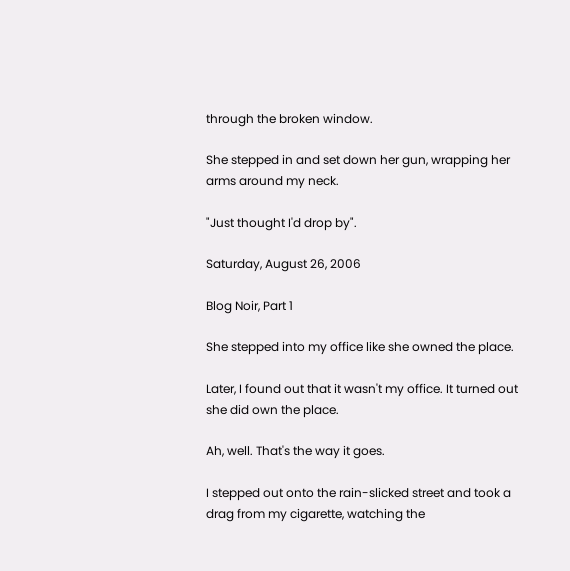through the broken window.

She stepped in and set down her gun, wrapping her arms around my neck.

"Just thought I'd drop by".

Saturday, August 26, 2006

Blog Noir, Part 1

She stepped into my office like she owned the place.

Later, I found out that it wasn't my office. It turned out she did own the place.

Ah, well. That's the way it goes.

I stepped out onto the rain-slicked street and took a drag from my cigarette, watching the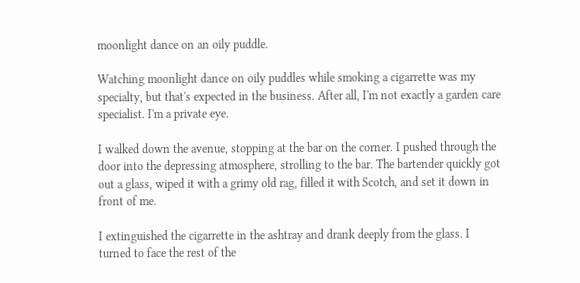moonlight dance on an oily puddle.

Watching moonlight dance on oily puddles while smoking a cigarrette was my specialty, but that's expected in the business. After all, I'm not exactly a garden care specialist. I'm a private eye.

I walked down the avenue, stopping at the bar on the corner. I pushed through the door into the depressing atmosphere, strolling to the bar. The bartender quickly got out a glass, wiped it with a grimy old rag, filled it with Scotch, and set it down in front of me.

I extinguished the cigarrette in the ashtray and drank deeply from the glass. I turned to face the rest of the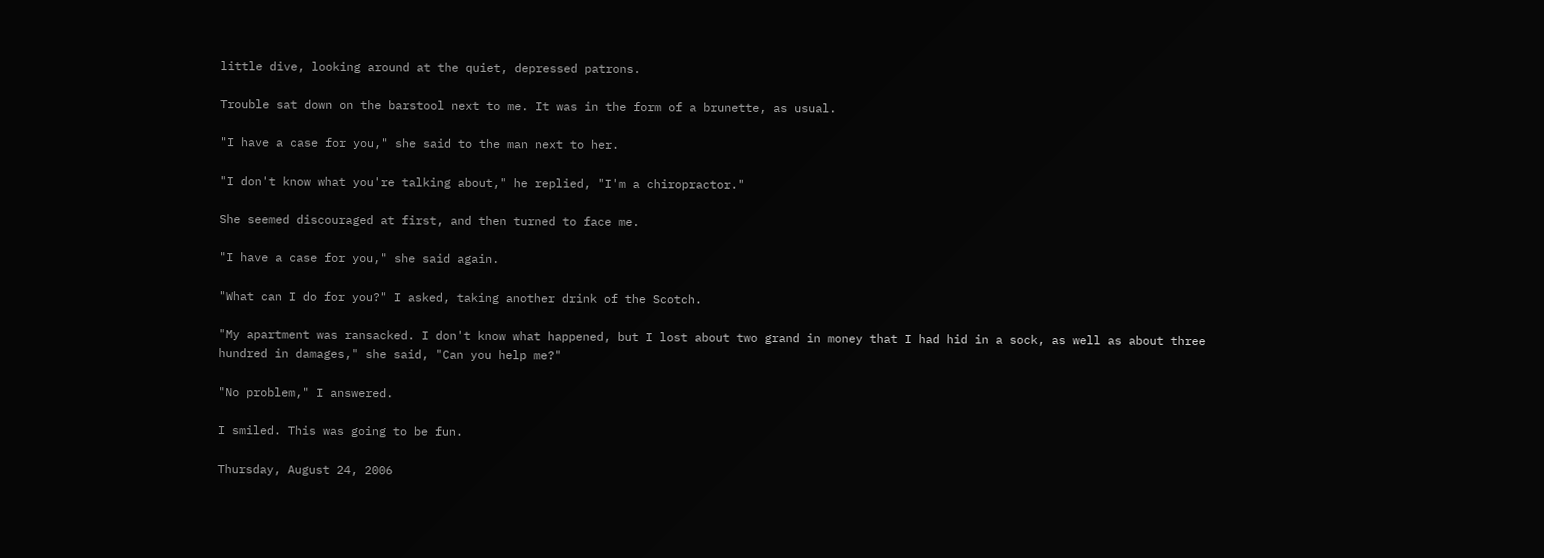little dive, looking around at the quiet, depressed patrons.

Trouble sat down on the barstool next to me. It was in the form of a brunette, as usual.

"I have a case for you," she said to the man next to her.

"I don't know what you're talking about," he replied, "I'm a chiropractor."

She seemed discouraged at first, and then turned to face me.

"I have a case for you," she said again.

"What can I do for you?" I asked, taking another drink of the Scotch.

"My apartment was ransacked. I don't know what happened, but I lost about two grand in money that I had hid in a sock, as well as about three hundred in damages," she said, "Can you help me?"

"No problem," I answered.

I smiled. This was going to be fun.

Thursday, August 24, 2006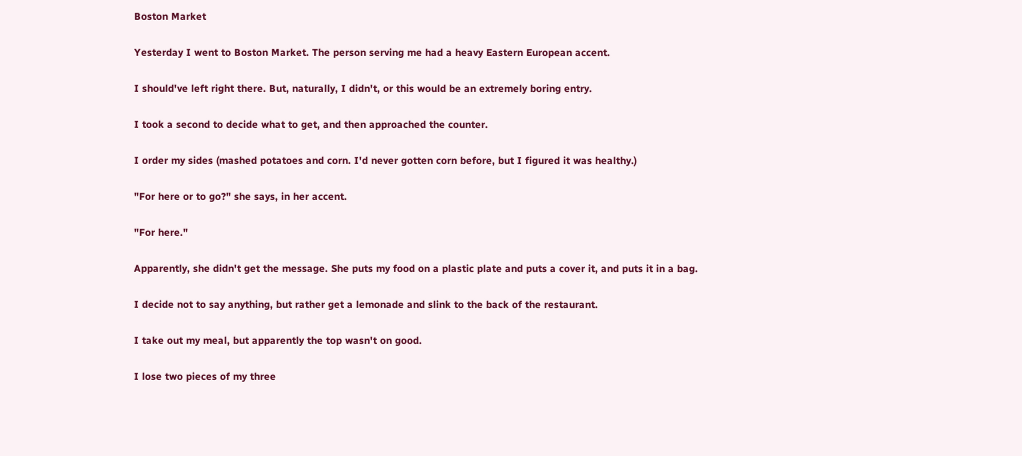Boston Market

Yesterday I went to Boston Market. The person serving me had a heavy Eastern European accent.

I should've left right there. But, naturally, I didn't, or this would be an extremely boring entry.

I took a second to decide what to get, and then approached the counter.

I order my sides (mashed potatoes and corn. I'd never gotten corn before, but I figured it was healthy.)

"For here or to go?" she says, in her accent.

"For here."

Apparently, she didn't get the message. She puts my food on a plastic plate and puts a cover it, and puts it in a bag.

I decide not to say anything, but rather get a lemonade and slink to the back of the restaurant.

I take out my meal, but apparently the top wasn't on good.

I lose two pieces of my three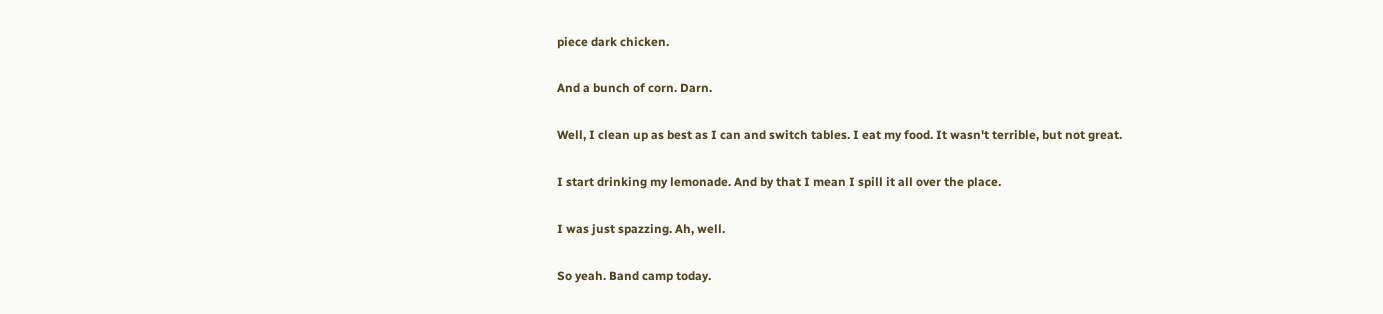piece dark chicken.

And a bunch of corn. Darn.

Well, I clean up as best as I can and switch tables. I eat my food. It wasn't terrible, but not great.

I start drinking my lemonade. And by that I mean I spill it all over the place.

I was just spazzing. Ah, well.

So yeah. Band camp today.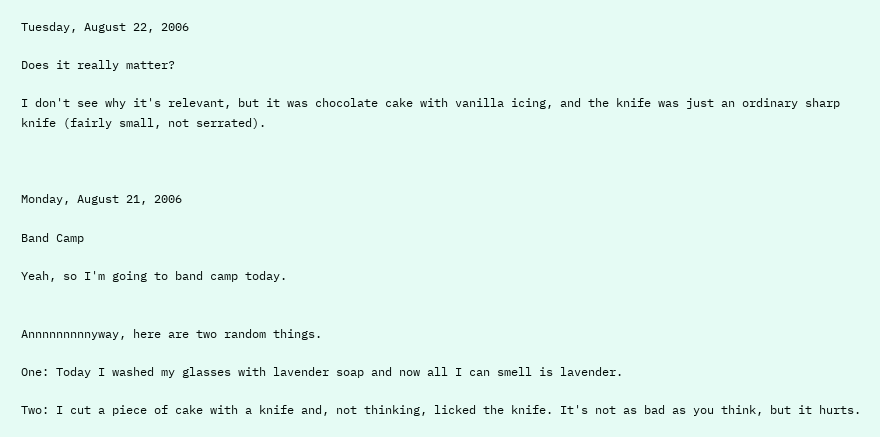Tuesday, August 22, 2006

Does it really matter?

I don't see why it's relevant, but it was chocolate cake with vanilla icing, and the knife was just an ordinary sharp knife (fairly small, not serrated).



Monday, August 21, 2006

Band Camp

Yeah, so I'm going to band camp today.


Annnnnnnnnyway, here are two random things.

One: Today I washed my glasses with lavender soap and now all I can smell is lavender.

Two: I cut a piece of cake with a knife and, not thinking, licked the knife. It's not as bad as you think, but it hurts.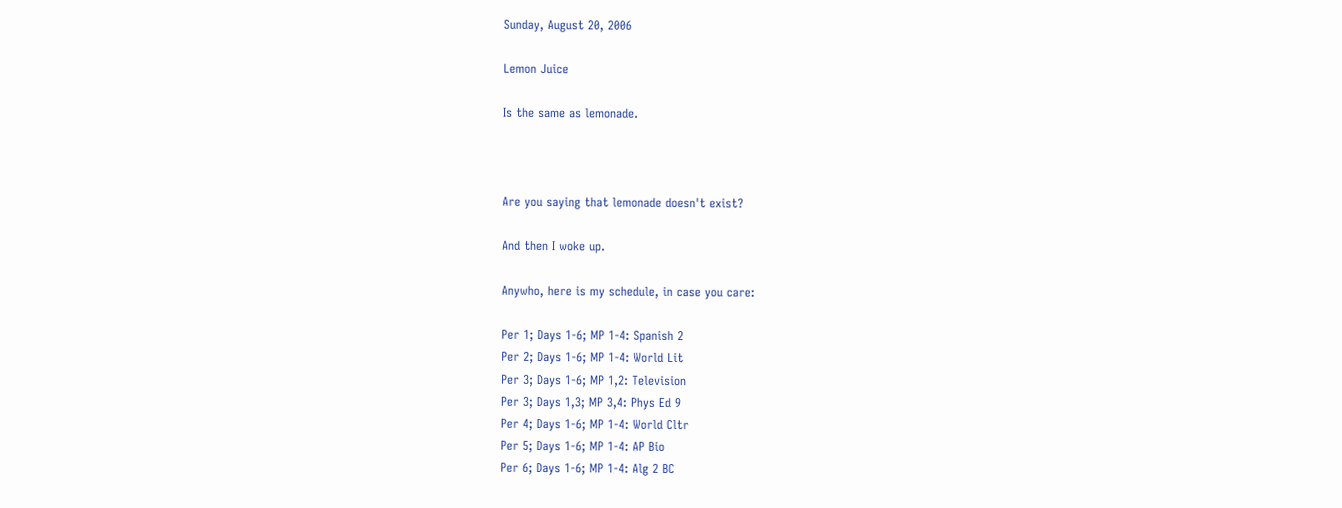Sunday, August 20, 2006

Lemon Juice

Is the same as lemonade.



Are you saying that lemonade doesn't exist?

And then I woke up.

Anywho, here is my schedule, in case you care:

Per 1; Days 1-6; MP 1-4: Spanish 2
Per 2; Days 1-6; MP 1-4: World Lit
Per 3; Days 1-6; MP 1,2: Television
Per 3; Days 1,3; MP 3,4: Phys Ed 9
Per 4; Days 1-6; MP 1-4: World Cltr
Per 5; Days 1-6; MP 1-4: AP Bio
Per 6; Days 1-6; MP 1-4: Alg 2 BC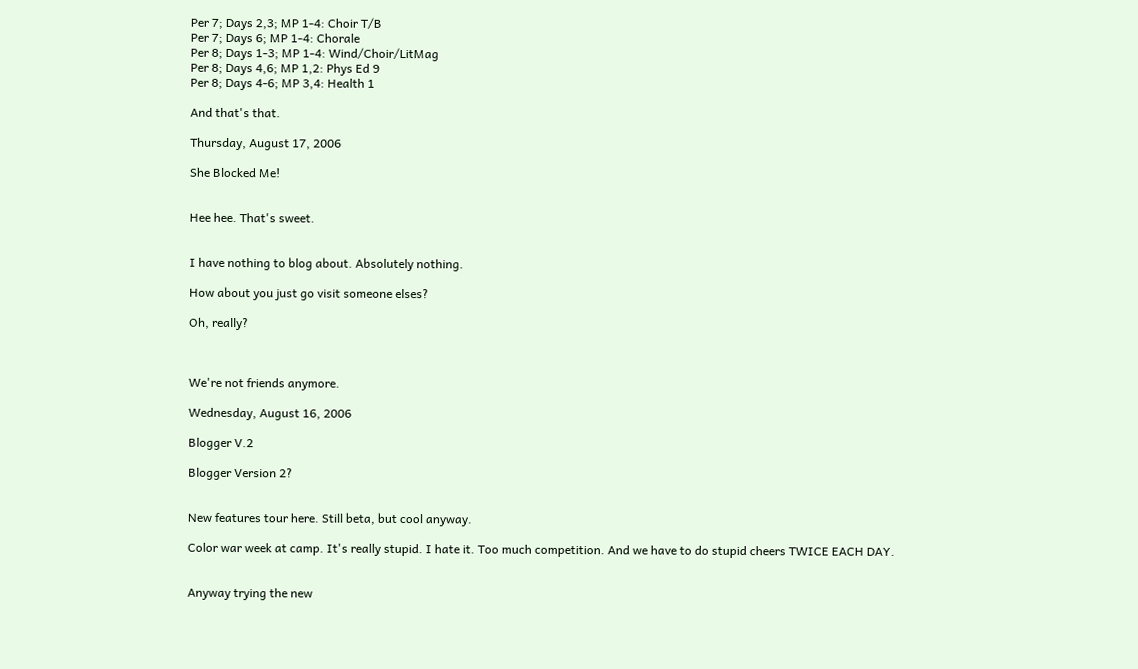Per 7; Days 2,3; MP 1-4: Choir T/B
Per 7; Days 6; MP 1-4: Chorale
Per 8; Days 1-3; MP 1-4: Wind/Choir/LitMag
Per 8; Days 4,6; MP 1,2: Phys Ed 9
Per 8; Days 4-6; MP 3,4: Health 1

And that's that.

Thursday, August 17, 2006

She Blocked Me!


Hee hee. That's sweet.


I have nothing to blog about. Absolutely nothing.

How about you just go visit someone elses?

Oh, really?



We're not friends anymore.

Wednesday, August 16, 2006

Blogger V.2

Blogger Version 2?


New features tour here. Still beta, but cool anyway.

Color war week at camp. It's really stupid. I hate it. Too much competition. And we have to do stupid cheers TWICE EACH DAY.


Anyway trying the new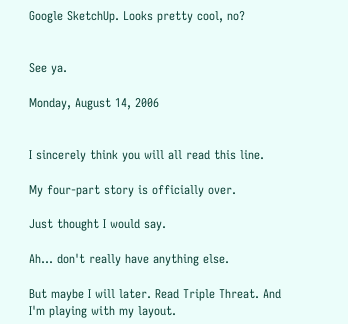Google SketchUp. Looks pretty cool, no?


See ya.

Monday, August 14, 2006


I sincerely think you will all read this line.

My four-part story is officially over.

Just thought I would say.

Ah... don't really have anything else.

But maybe I will later. Read Triple Threat. And I'm playing with my layout.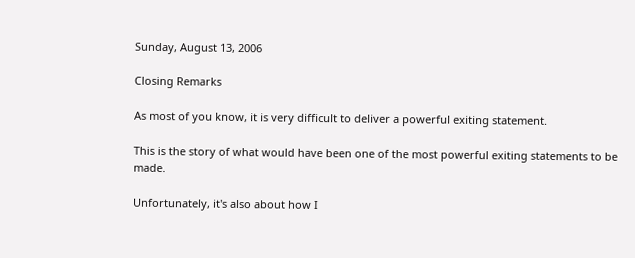Sunday, August 13, 2006

Closing Remarks

As most of you know, it is very difficult to deliver a powerful exiting statement.

This is the story of what would have been one of the most powerful exiting statements to be made.

Unfortunately, it's also about how I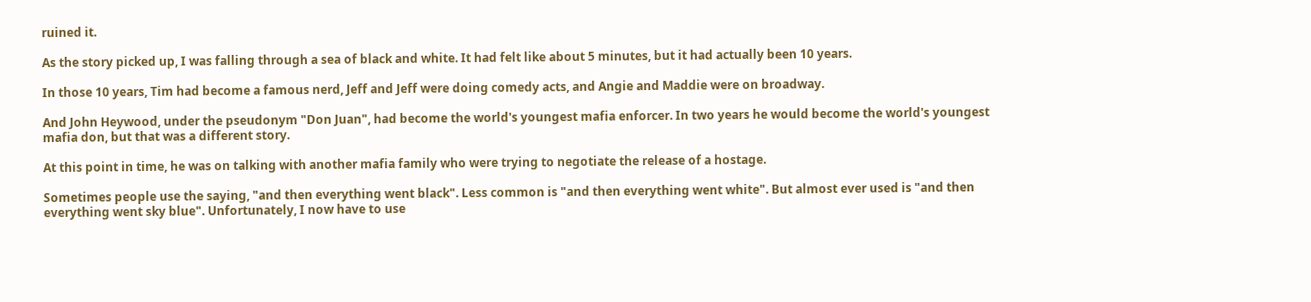ruined it.

As the story picked up, I was falling through a sea of black and white. It had felt like about 5 minutes, but it had actually been 10 years.

In those 10 years, Tim had become a famous nerd, Jeff and Jeff were doing comedy acts, and Angie and Maddie were on broadway.

And John Heywood, under the pseudonym "Don Juan", had become the world's youngest mafia enforcer. In two years he would become the world's youngest mafia don, but that was a different story.

At this point in time, he was on talking with another mafia family who were trying to negotiate the release of a hostage.

Sometimes people use the saying, "and then everything went black". Less common is "and then everything went white". But almost ever used is "and then everything went sky blue". Unfortunately, I now have to use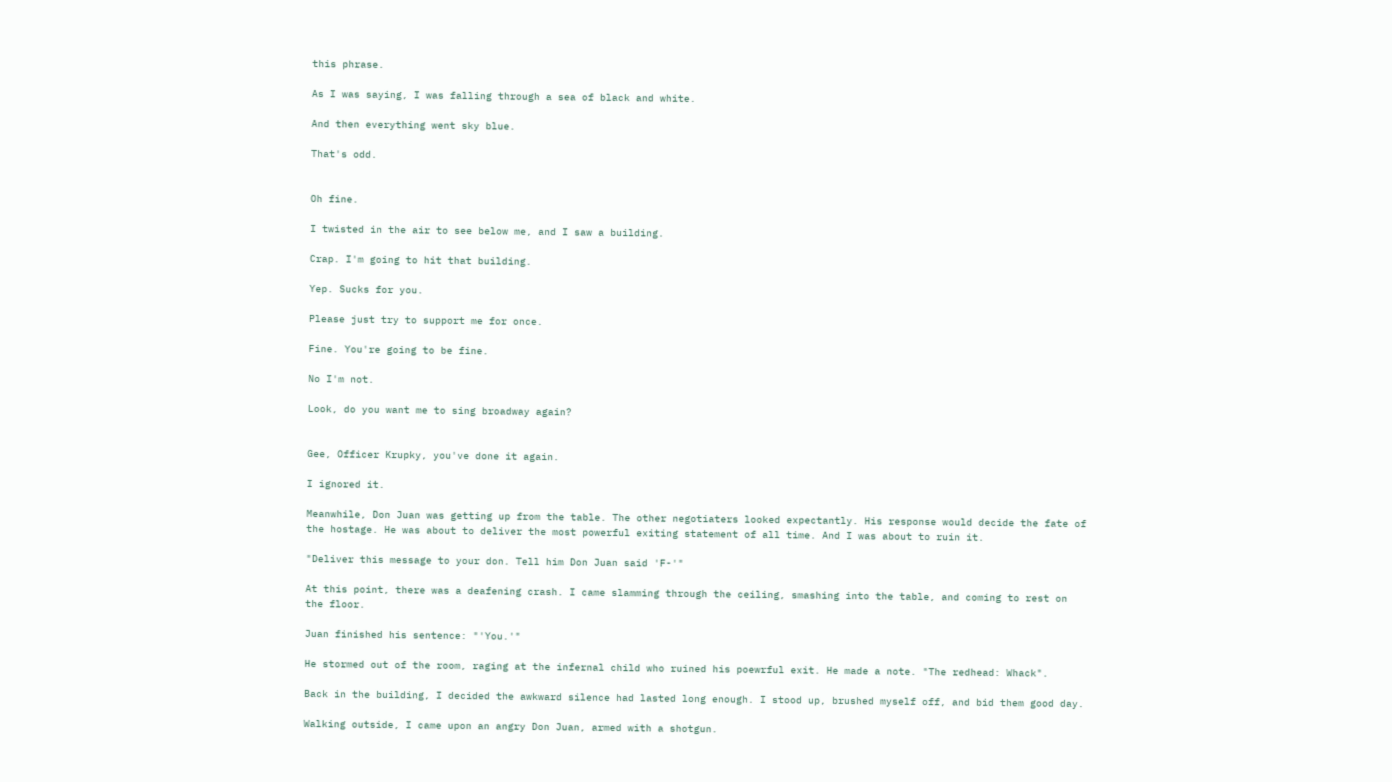this phrase.

As I was saying, I was falling through a sea of black and white.

And then everything went sky blue.

That's odd.


Oh fine.

I twisted in the air to see below me, and I saw a building.

Crap. I'm going to hit that building.

Yep. Sucks for you.

Please just try to support me for once.

Fine. You're going to be fine.

No I'm not.

Look, do you want me to sing broadway again?


Gee, Officer Krupky, you've done it again.

I ignored it.

Meanwhile, Don Juan was getting up from the table. The other negotiaters looked expectantly. His response would decide the fate of the hostage. He was about to deliver the most powerful exiting statement of all time. And I was about to ruin it.

"Deliver this message to your don. Tell him Don Juan said 'F-'"

At this point, there was a deafening crash. I came slamming through the ceiling, smashing into the table, and coming to rest on the floor.

Juan finished his sentence: "'You.'"

He stormed out of the room, raging at the infernal child who ruined his poewrful exit. He made a note. "The redhead: Whack".

Back in the building, I decided the awkward silence had lasted long enough. I stood up, brushed myself off, and bid them good day.

Walking outside, I came upon an angry Don Juan, armed with a shotgun.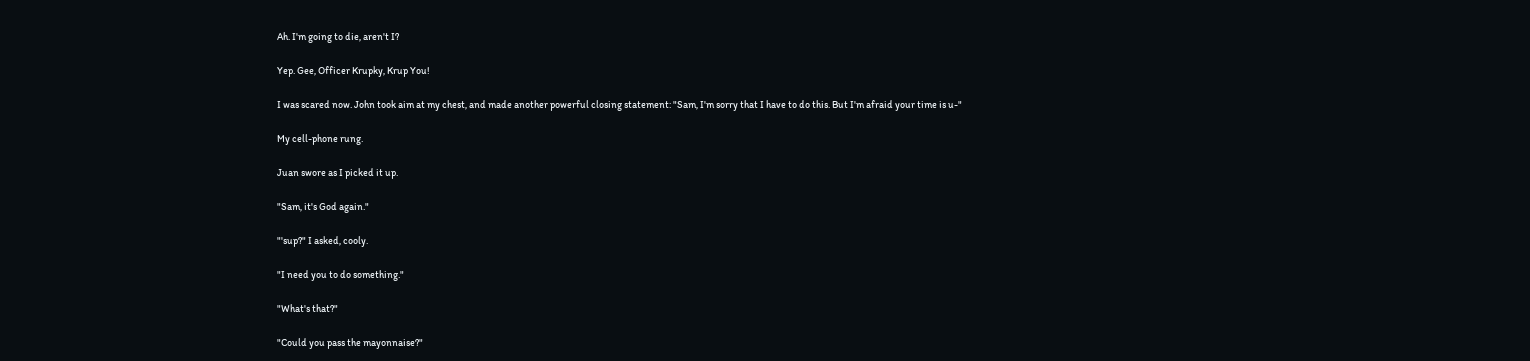Ah. I'm going to die, aren't I?

Yep. Gee, Officer Krupky, Krup You!

I was scared now. John took aim at my chest, and made another powerful closing statement: "Sam, I'm sorry that I have to do this. But I'm afraid your time is u-"

My cell-phone rung.

Juan swore as I picked it up.

"Sam, it's God again."

"'sup?" I asked, cooly.

"I need you to do something."

"What's that?"

"Could you pass the mayonnaise?"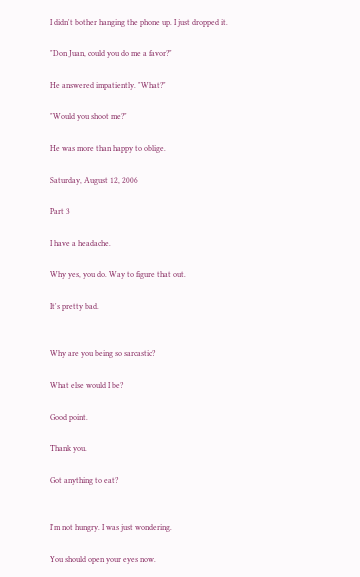I didn't bother hanging the phone up. I just dropped it.

"Don Juan, could you do me a favor?"

He answered impatiently. "What?"

"Would you shoot me?"

He was more than happy to oblige.

Saturday, August 12, 2006

Part 3

I have a headache.

Why yes, you do. Way to figure that out.

It's pretty bad.


Why are you being so sarcastic?

What else would I be?

Good point.

Thank you.

Got anything to eat?


I'm not hungry. I was just wondering.

You should open your eyes now.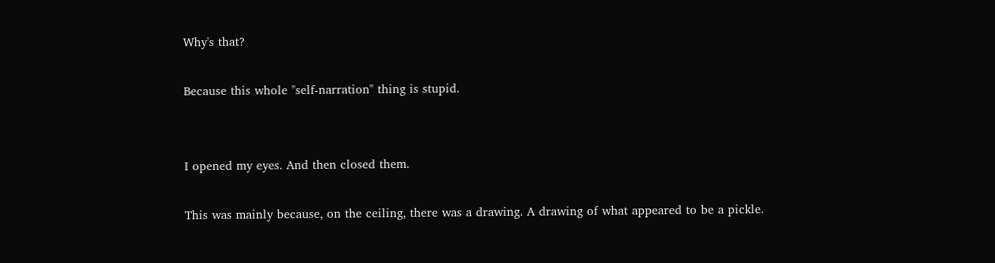Why's that?

Because this whole "self-narration" thing is stupid.


I opened my eyes. And then closed them.

This was mainly because, on the ceiling, there was a drawing. A drawing of what appeared to be a pickle.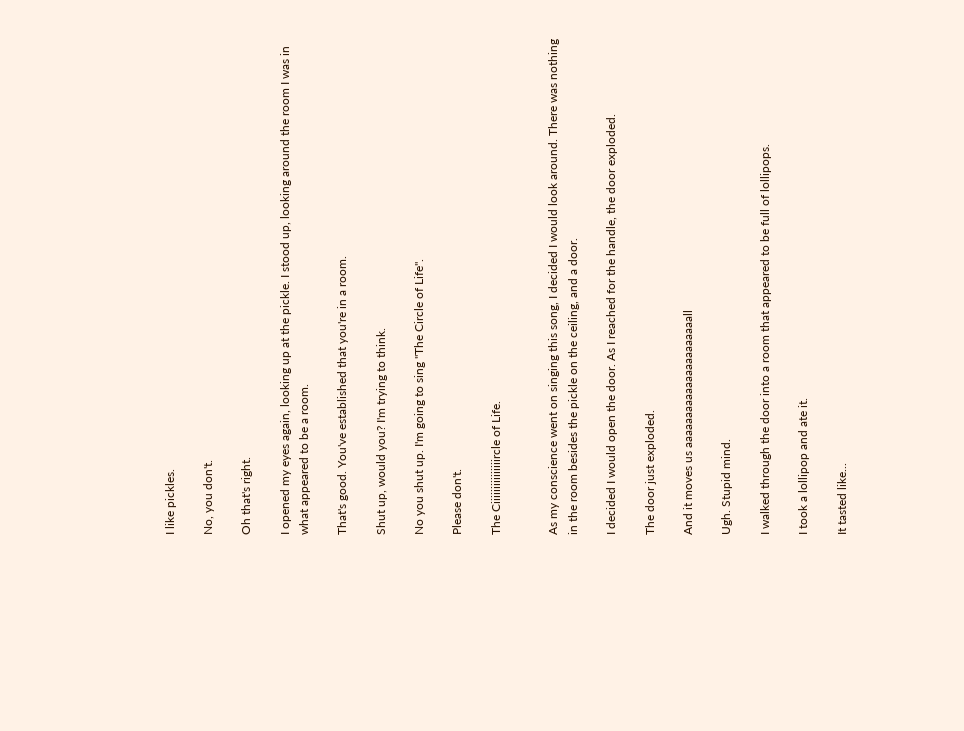I like pickles.

No, you don't.

Oh that's right.

I opened my eyes again, looking up at the pickle. I stood up, looking around the room I was in what appeared to be a room.

That's good. You've established that you're in a room.

Shut up, would you? I'm trying to think.

No you shut up. I'm going to sing "The Circle of Life".

Please don't.

The Ciiiiiiiiiiiiiiircle of Life.


As my conscience went on singing this song, I decided I would look around. There was nothing in the room besides the pickle on the ceiling, and a door.

I decided I would open the door. As I reached for the handle, the door exploded.

The door just exploded.

And it moves us aaaaaaaaaaaaaaaaaaaaaall

Ugh. Stupid mind.

I walked through the door into a room that appeared to be full of lollipops.

I took a lollipop and ate it.

It tasted like...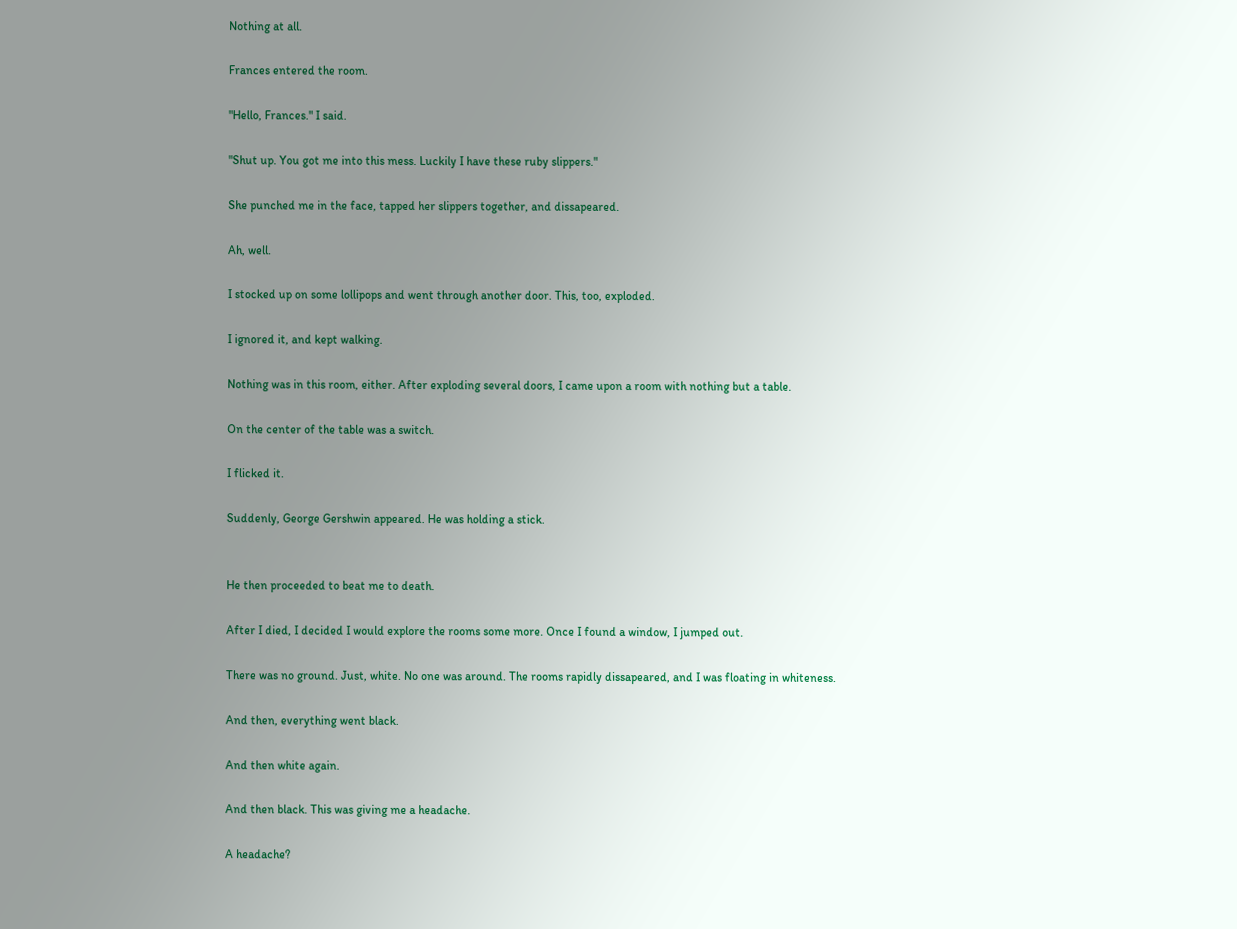Nothing at all.

Frances entered the room.

"Hello, Frances." I said.

"Shut up. You got me into this mess. Luckily I have these ruby slippers."

She punched me in the face, tapped her slippers together, and dissapeared.

Ah, well.

I stocked up on some lollipops and went through another door. This, too, exploded.

I ignored it, and kept walking.

Nothing was in this room, either. After exploding several doors, I came upon a room with nothing but a table.

On the center of the table was a switch.

I flicked it.

Suddenly, George Gershwin appeared. He was holding a stick.


He then proceeded to beat me to death.

After I died, I decided I would explore the rooms some more. Once I found a window, I jumped out.

There was no ground. Just, white. No one was around. The rooms rapidly dissapeared, and I was floating in whiteness.

And then, everything went black.

And then white again.

And then black. This was giving me a headache.

A headache?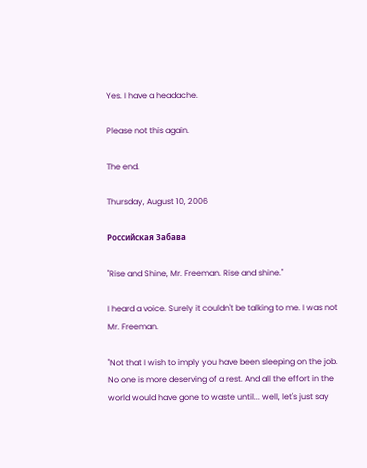Yes. I have a headache.

Please not this again.

The end.

Thursday, August 10, 2006

Российская Забава

"Rise and Shine, Mr. Freeman. Rise and shine."

I heard a voice. Surely it couldn't be talking to me. I was not Mr. Freeman.

"Not that I wish to imply you have been sleeping on the job. No one is more deserving of a rest. And all the effort in the world would have gone to waste until... well, let's just say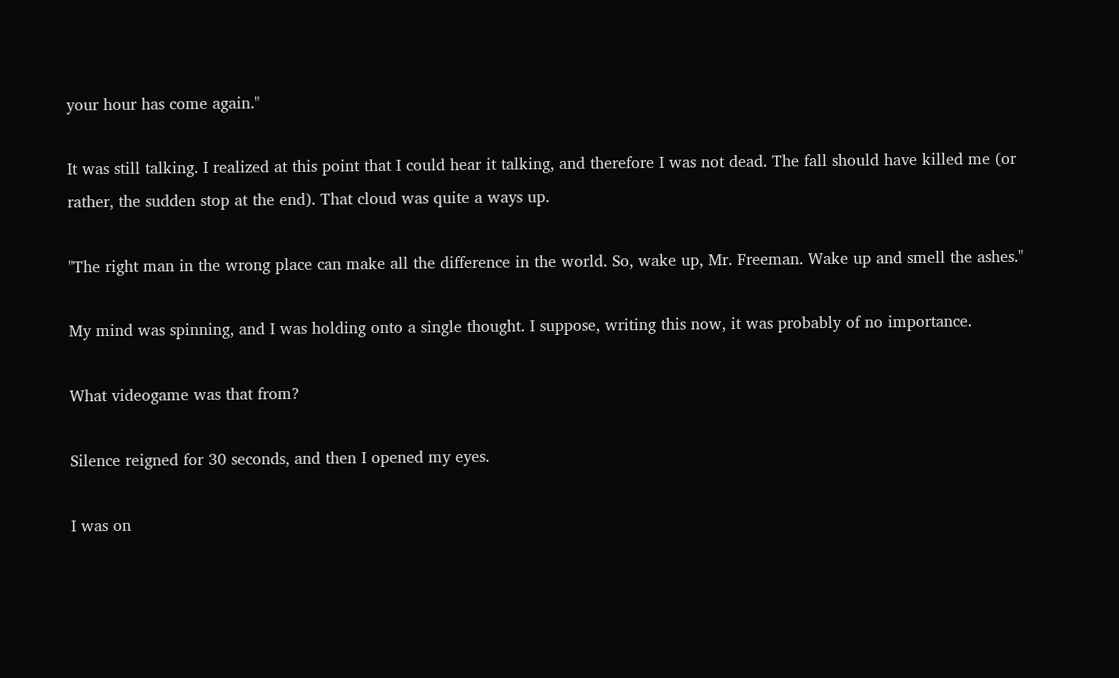your hour has come again."

It was still talking. I realized at this point that I could hear it talking, and therefore I was not dead. The fall should have killed me (or rather, the sudden stop at the end). That cloud was quite a ways up.

"The right man in the wrong place can make all the difference in the world. So, wake up, Mr. Freeman. Wake up and smell the ashes."

My mind was spinning, and I was holding onto a single thought. I suppose, writing this now, it was probably of no importance.

What videogame was that from?

Silence reigned for 30 seconds, and then I opened my eyes.

I was on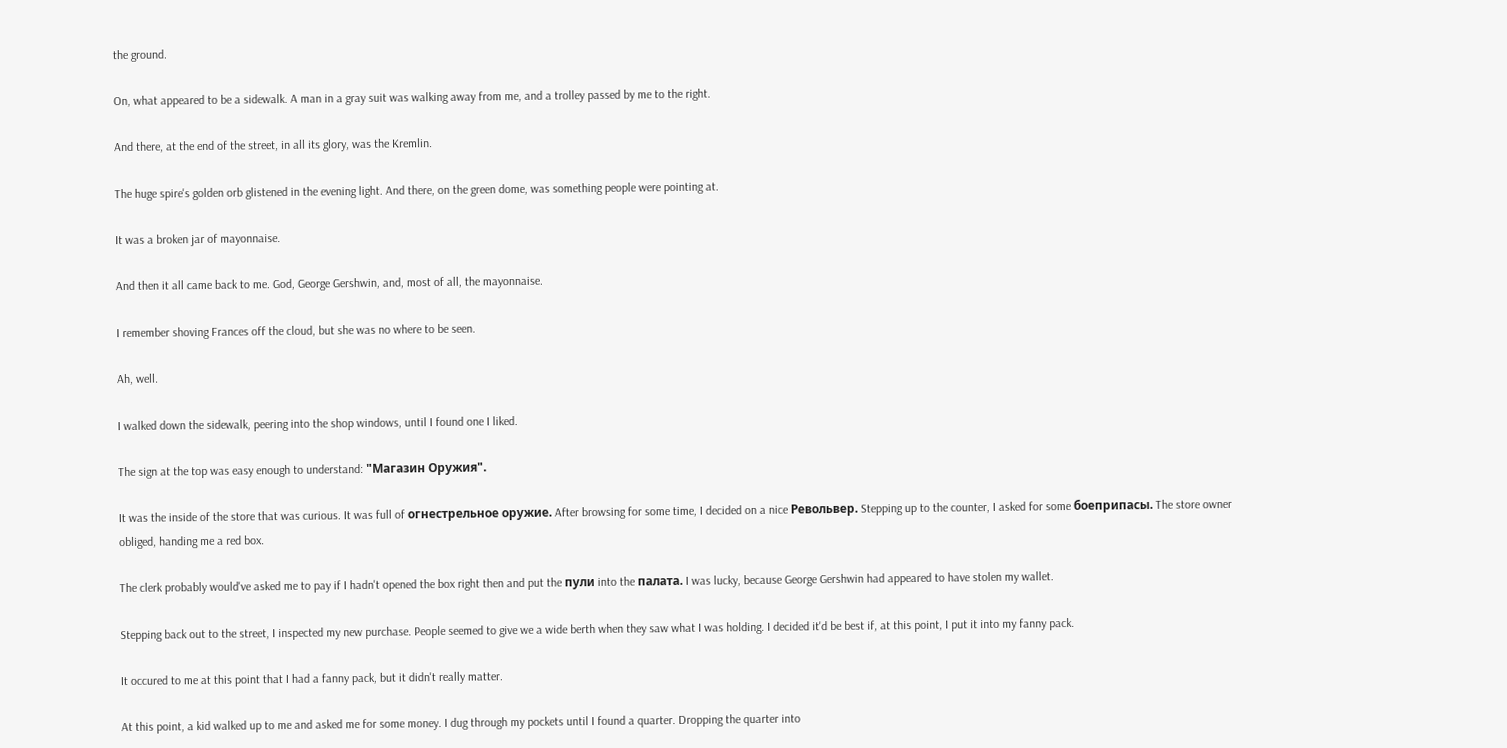the ground.

On, what appeared to be a sidewalk. A man in a gray suit was walking away from me, and a trolley passed by me to the right.

And there, at the end of the street, in all its glory, was the Kremlin.

The huge spire's golden orb glistened in the evening light. And there, on the green dome, was something people were pointing at.

It was a broken jar of mayonnaise.

And then it all came back to me. God, George Gershwin, and, most of all, the mayonnaise.

I remember shoving Frances off the cloud, but she was no where to be seen.

Ah, well.

I walked down the sidewalk, peering into the shop windows, until I found one I liked.

The sign at the top was easy enough to understand: "Магазин Оружия".

It was the inside of the store that was curious. It was full of огнестрельное оружие. After browsing for some time, I decided on a nice Револьвер. Stepping up to the counter, I asked for some боеприпасы. The store owner obliged, handing me a red box.

The clerk probably would've asked me to pay if I hadn't opened the box right then and put the пули into the палата. I was lucky, because George Gershwin had appeared to have stolen my wallet.

Stepping back out to the street, I inspected my new purchase. People seemed to give we a wide berth when they saw what I was holding. I decided it'd be best if, at this point, I put it into my fanny pack.

It occured to me at this point that I had a fanny pack, but it didn't really matter.

At this point, a kid walked up to me and asked me for some money. I dug through my pockets until I found a quarter. Dropping the quarter into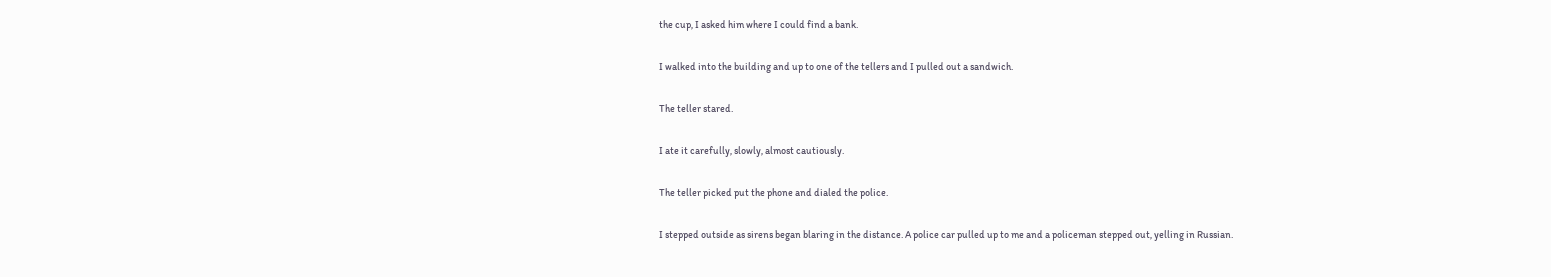the cup, I asked him where I could find a bank.

I walked into the building and up to one of the tellers and I pulled out a sandwich.

The teller stared.

I ate it carefully, slowly, almost cautiously.

The teller picked put the phone and dialed the police.

I stepped outside as sirens began blaring in the distance. A police car pulled up to me and a policeman stepped out, yelling in Russian.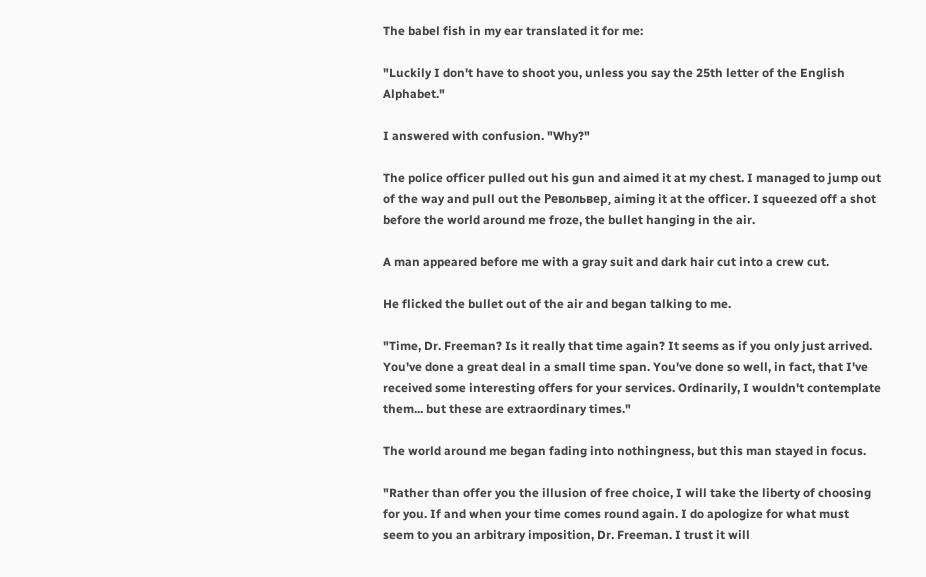The babel fish in my ear translated it for me:

"Luckily I don't have to shoot you, unless you say the 25th letter of the English Alphabet."

I answered with confusion. "Why?"

The police officer pulled out his gun and aimed it at my chest. I managed to jump out of the way and pull out the Револьвер, aiming it at the officer. I squeezed off a shot before the world around me froze, the bullet hanging in the air.

A man appeared before me with a gray suit and dark hair cut into a crew cut.

He flicked the bullet out of the air and began talking to me.

"Time, Dr. Freeman? Is it really that time again? It seems as if you only just arrived. You've done a great deal in a small time span. You've done so well, in fact, that I've received some interesting offers for your services. Ordinarily, I wouldn't contemplate them... but these are extraordinary times."

The world around me began fading into nothingness, but this man stayed in focus.

"Rather than offer you the illusion of free choice, I will take the liberty of choosing for you. If and when your time comes round again. I do apologize for what must seem to you an arbitrary imposition, Dr. Freeman. I trust it will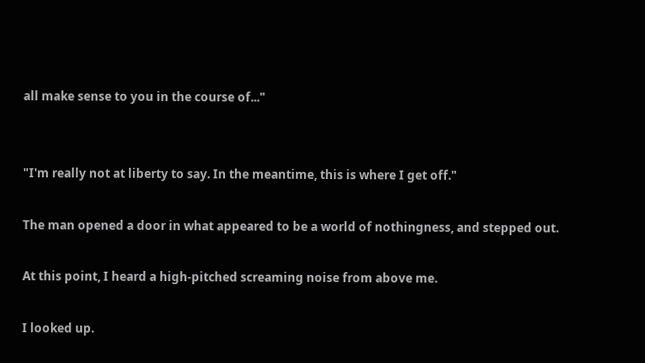all make sense to you in the course of..."


"I'm really not at liberty to say. In the meantime, this is where I get off."

The man opened a door in what appeared to be a world of nothingness, and stepped out.

At this point, I heard a high-pitched screaming noise from above me.

I looked up.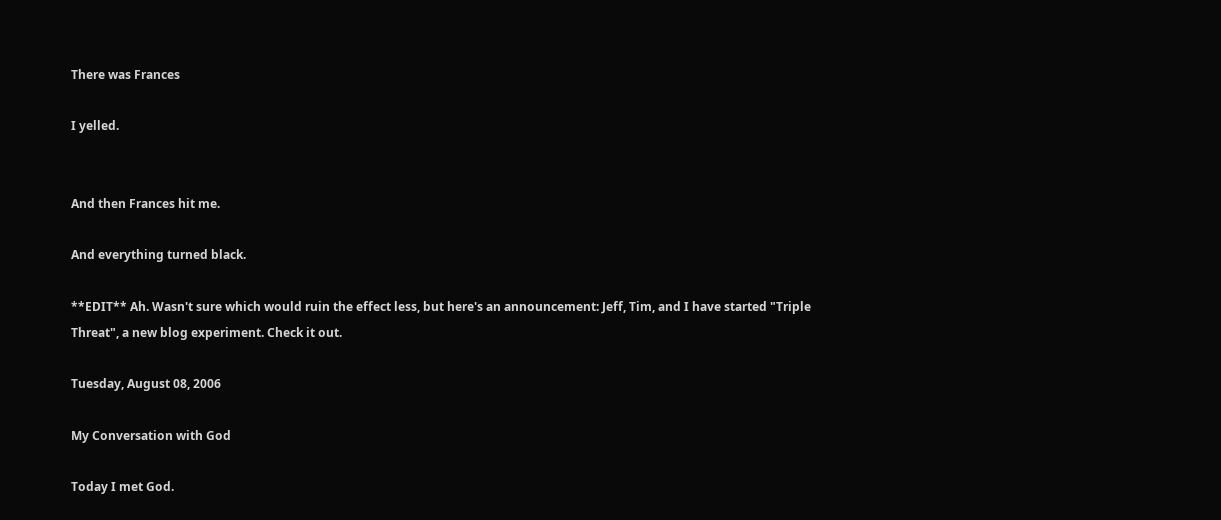There was Frances

I yelled.


And then Frances hit me.

And everything turned black.

**EDIT** Ah. Wasn't sure which would ruin the effect less, but here's an announcement: Jeff, Tim, and I have started "Triple Threat", a new blog experiment. Check it out.

Tuesday, August 08, 2006

My Conversation with God

Today I met God.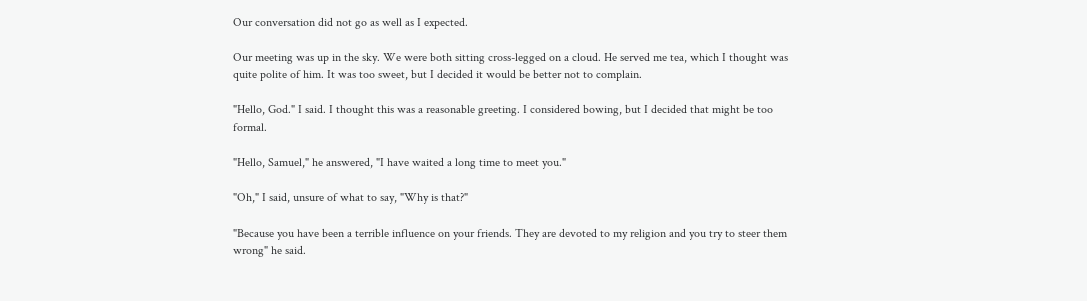Our conversation did not go as well as I expected.

Our meeting was up in the sky. We were both sitting cross-legged on a cloud. He served me tea, which I thought was quite polite of him. It was too sweet, but I decided it would be better not to complain.

"Hello, God." I said. I thought this was a reasonable greeting. I considered bowing, but I decided that might be too formal.

"Hello, Samuel," he answered, "I have waited a long time to meet you."

"Oh," I said, unsure of what to say, "Why is that?"

"Because you have been a terrible influence on your friends. They are devoted to my religion and you try to steer them wrong" he said.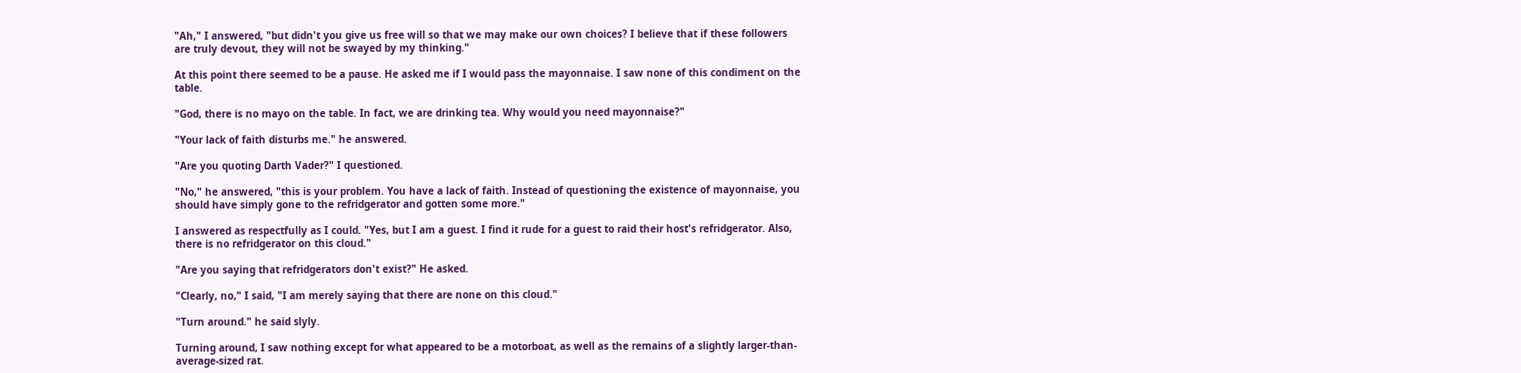"Ah," I answered, "but didn't you give us free will so that we may make our own choices? I believe that if these followers are truly devout, they will not be swayed by my thinking."

At this point there seemed to be a pause. He asked me if I would pass the mayonnaise. I saw none of this condiment on the table.

"God, there is no mayo on the table. In fact, we are drinking tea. Why would you need mayonnaise?"

"Your lack of faith disturbs me." he answered.

"Are you quoting Darth Vader?" I questioned.

"No," he answered, "this is your problem. You have a lack of faith. Instead of questioning the existence of mayonnaise, you should have simply gone to the refridgerator and gotten some more."

I answered as respectfully as I could. "Yes, but I am a guest. I find it rude for a guest to raid their host's refridgerator. Also, there is no refridgerator on this cloud."

"Are you saying that refridgerators don't exist?" He asked.

"Clearly, no," I said, "I am merely saying that there are none on this cloud."

"Turn around." he said slyly.

Turning around, I saw nothing except for what appeared to be a motorboat, as well as the remains of a slightly larger-than-average-sized rat.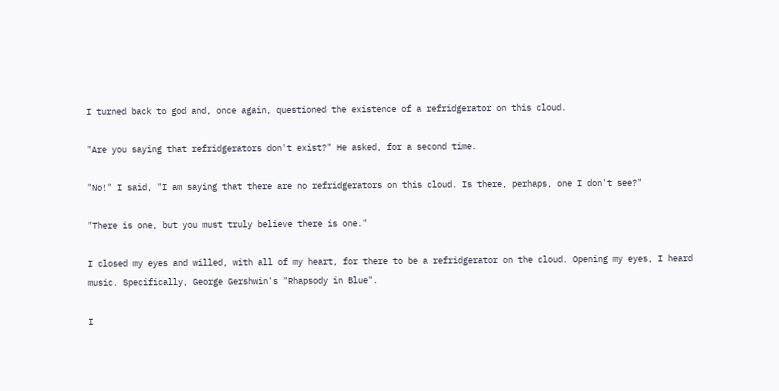I turned back to god and, once again, questioned the existence of a refridgerator on this cloud.

"Are you saying that refridgerators don't exist?" He asked, for a second time.

"No!" I said, "I am saying that there are no refridgerators on this cloud. Is there, perhaps, one I don't see?"

"There is one, but you must truly believe there is one."

I closed my eyes and willed, with all of my heart, for there to be a refridgerator on the cloud. Opening my eyes, I heard music. Specifically, George Gershwin's "Rhapsody in Blue".

I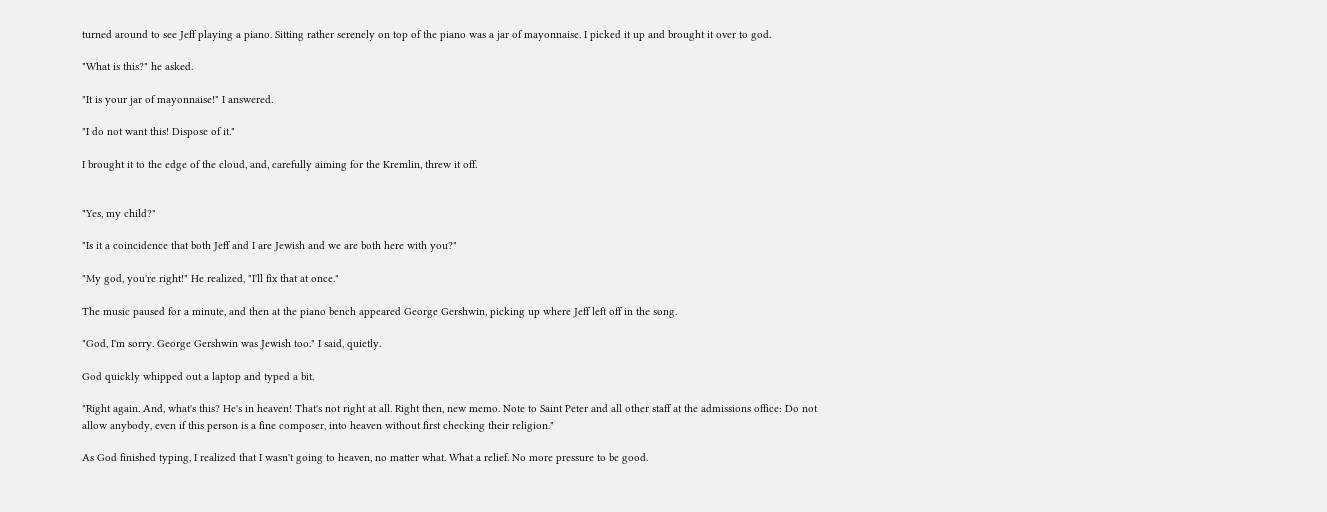turned around to see Jeff playing a piano. Sitting rather serenely on top of the piano was a jar of mayonnaise. I picked it up and brought it over to god.

"What is this?" he asked.

"It is your jar of mayonnaise!" I answered.

"I do not want this! Dispose of it."

I brought it to the edge of the cloud, and, carefully aiming for the Kremlin, threw it off.


"Yes, my child?"

"Is it a coincidence that both Jeff and I are Jewish and we are both here with you?"

"My god, you're right!" He realized, "I'll fix that at once."

The music paused for a minute, and then at the piano bench appeared George Gershwin, picking up where Jeff left off in the song.

"God, I'm sorry. George Gershwin was Jewish too." I said, quietly.

God quickly whipped out a laptop and typed a bit.

"Right again. And, what's this? He's in heaven! That's not right at all. Right then, new memo. Note to Saint Peter and all other staff at the admissions office: Do not allow anybody, even if this person is a fine composer, into heaven without first checking their religion."

As God finished typing, I realized that I wasn't going to heaven, no matter what. What a relief. No more pressure to be good.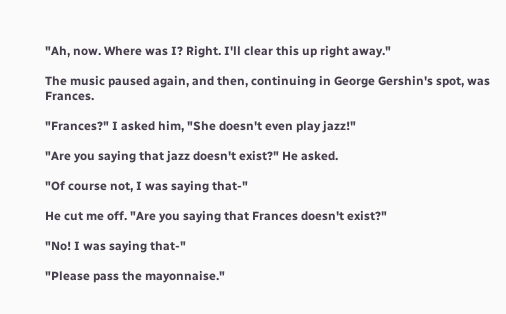"Ah, now. Where was I? Right. I'll clear this up right away."

The music paused again, and then, continuing in George Gershin's spot, was Frances.

"Frances?" I asked him, "She doesn't even play jazz!"

"Are you saying that jazz doesn't exist?" He asked.

"Of course not, I was saying that-"

He cut me off. "Are you saying that Frances doesn't exist?"

"No! I was saying that-"

"Please pass the mayonnaise."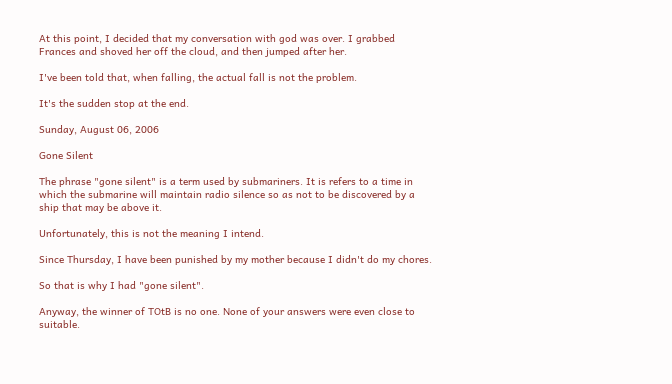At this point, I decided that my conversation with god was over. I grabbed Frances and shoved her off the cloud, and then jumped after her.

I've been told that, when falling, the actual fall is not the problem.

It's the sudden stop at the end.

Sunday, August 06, 2006

Gone Silent

The phrase "gone silent" is a term used by submariners. It is refers to a time in which the submarine will maintain radio silence so as not to be discovered by a ship that may be above it.

Unfortunately, this is not the meaning I intend.

Since Thursday, I have been punished by my mother because I didn't do my chores.

So that is why I had "gone silent".

Anyway, the winner of TOtB is no one. None of your answers were even close to suitable.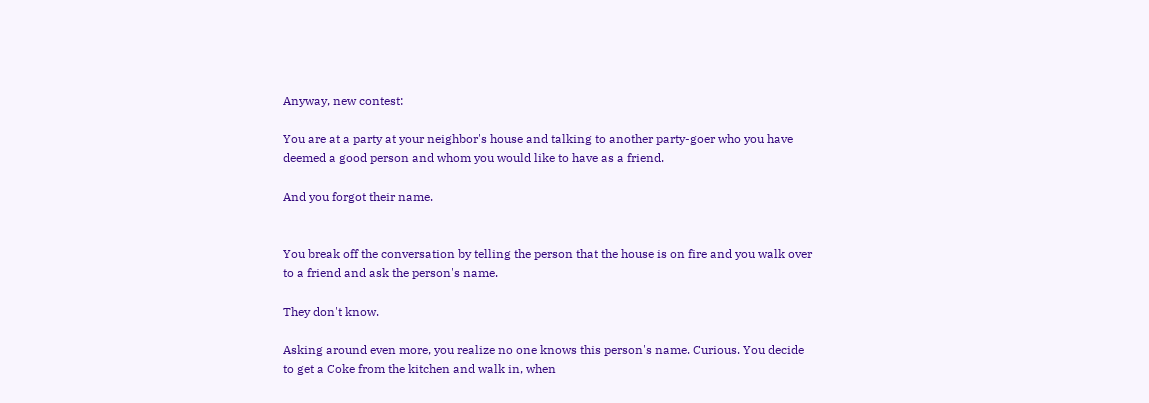Anyway, new contest:

You are at a party at your neighbor's house and talking to another party-goer who you have deemed a good person and whom you would like to have as a friend.

And you forgot their name.


You break off the conversation by telling the person that the house is on fire and you walk over to a friend and ask the person's name.

They don't know.

Asking around even more, you realize no one knows this person's name. Curious. You decide to get a Coke from the kitchen and walk in, when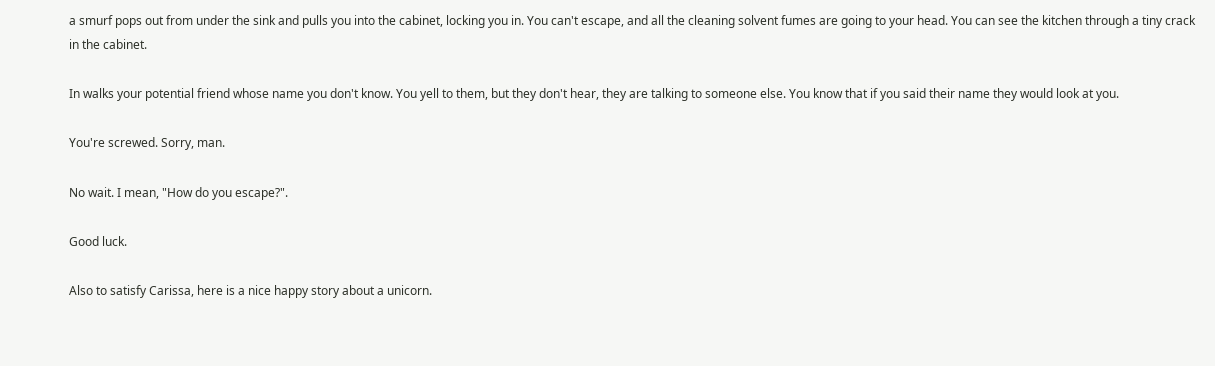a smurf pops out from under the sink and pulls you into the cabinet, locking you in. You can't escape, and all the cleaning solvent fumes are going to your head. You can see the kitchen through a tiny crack in the cabinet.

In walks your potential friend whose name you don't know. You yell to them, but they don't hear, they are talking to someone else. You know that if you said their name they would look at you.

You're screwed. Sorry, man.

No wait. I mean, "How do you escape?".

Good luck.

Also to satisfy Carissa, here is a nice happy story about a unicorn.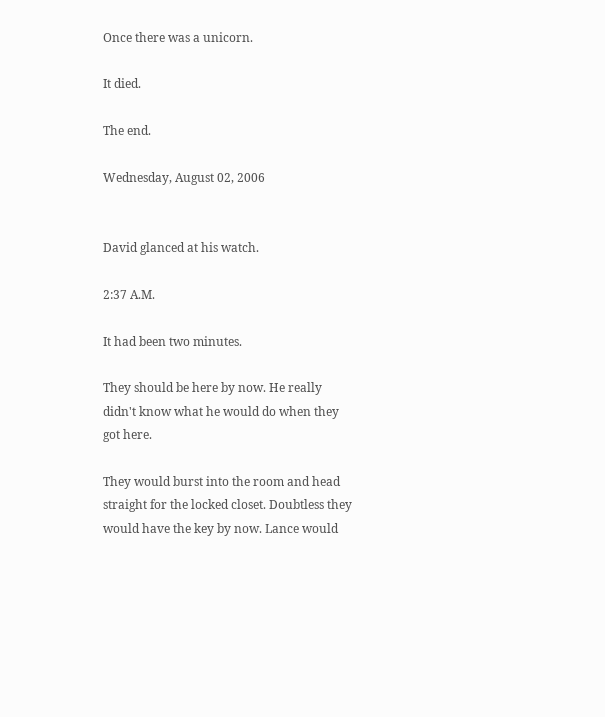Once there was a unicorn.

It died.

The end.

Wednesday, August 02, 2006


David glanced at his watch.

2:37 A.M.

It had been two minutes.

They should be here by now. He really didn't know what he would do when they got here.

They would burst into the room and head straight for the locked closet. Doubtless they would have the key by now. Lance would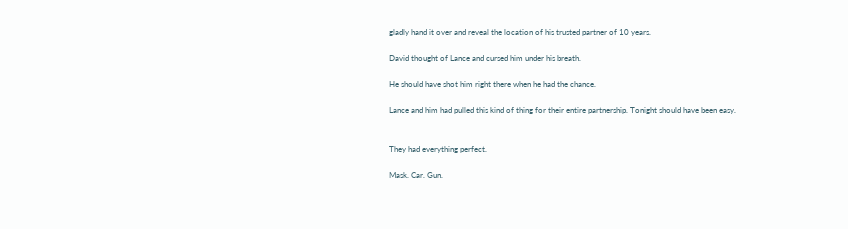gladly hand it over and reveal the location of his trusted partner of 10 years.

David thought of Lance and cursed him under his breath.

He should have shot him right there when he had the chance.

Lance and him had pulled this kind of thing for their entire partnership. Tonight should have been easy.


They had everything perfect.

Mask. Car. Gun.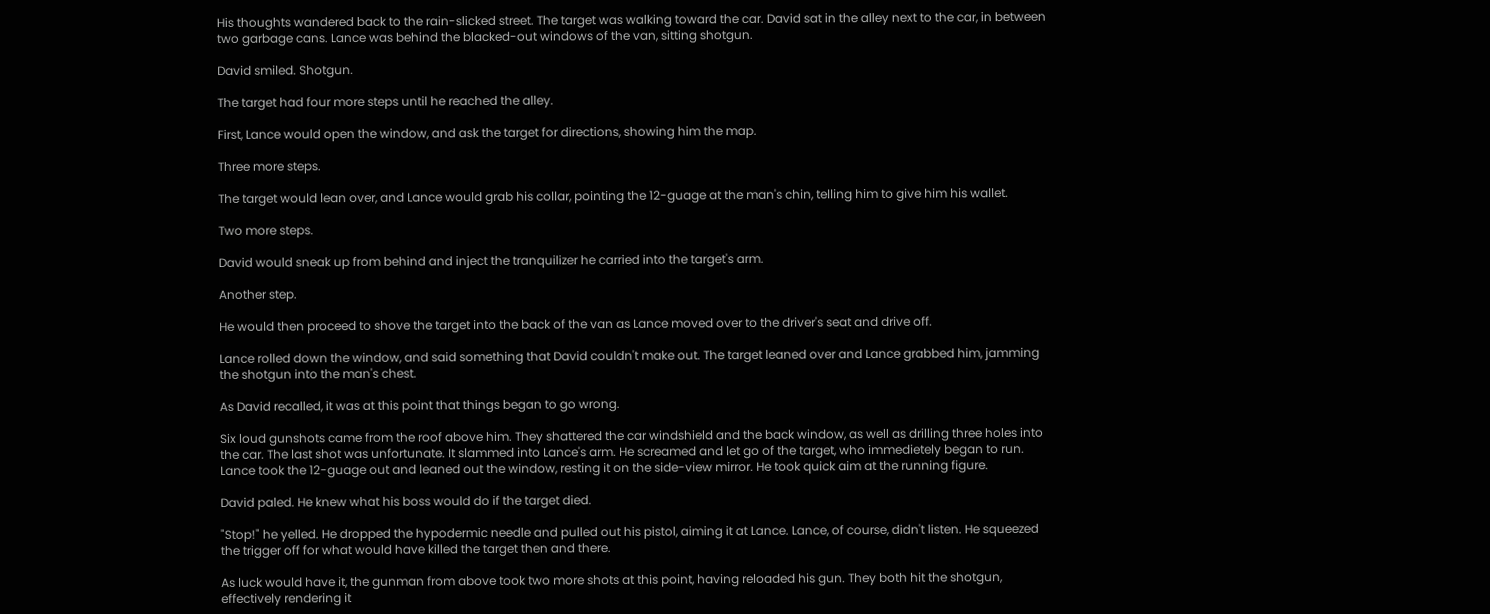His thoughts wandered back to the rain-slicked street. The target was walking toward the car. David sat in the alley next to the car, in between two garbage cans. Lance was behind the blacked-out windows of the van, sitting shotgun.

David smiled. Shotgun.

The target had four more steps until he reached the alley.

First, Lance would open the window, and ask the target for directions, showing him the map.

Three more steps.

The target would lean over, and Lance would grab his collar, pointing the 12-guage at the man's chin, telling him to give him his wallet.

Two more steps.

David would sneak up from behind and inject the tranquilizer he carried into the target's arm.

Another step.

He would then proceed to shove the target into the back of the van as Lance moved over to the driver's seat and drive off.

Lance rolled down the window, and said something that David couldn't make out. The target leaned over and Lance grabbed him, jamming the shotgun into the man's chest.

As David recalled, it was at this point that things began to go wrong.

Six loud gunshots came from the roof above him. They shattered the car windshield and the back window, as well as drilling three holes into the car. The last shot was unfortunate. It slammed into Lance's arm. He screamed and let go of the target, who immedietely began to run. Lance took the 12-guage out and leaned out the window, resting it on the side-view mirror. He took quick aim at the running figure.

David paled. He knew what his boss would do if the target died.

"Stop!" he yelled. He dropped the hypodermic needle and pulled out his pistol, aiming it at Lance. Lance, of course, didn't listen. He squeezed the trigger off for what would have killed the target then and there.

As luck would have it, the gunman from above took two more shots at this point, having reloaded his gun. They both hit the shotgun, effectively rendering it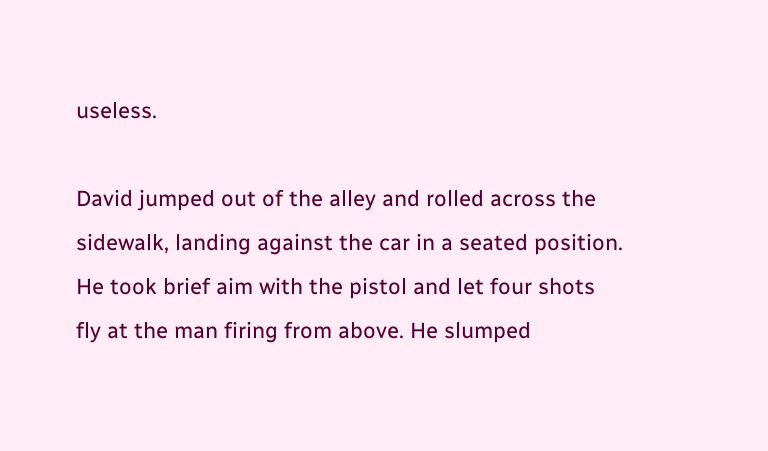useless.

David jumped out of the alley and rolled across the sidewalk, landing against the car in a seated position. He took brief aim with the pistol and let four shots fly at the man firing from above. He slumped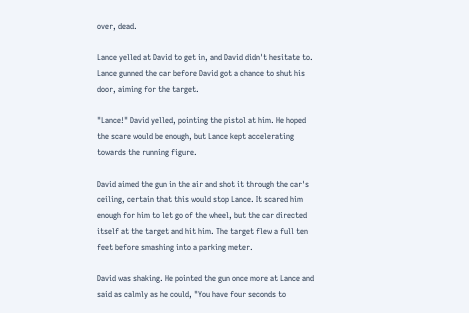over, dead.

Lance yelled at David to get in, and David didn't hesitate to. Lance gunned the car before David got a chance to shut his door, aiming for the target.

"Lance!" David yelled, pointing the pistol at him. He hoped the scare would be enough, but Lance kept accelerating towards the running figure.

David aimed the gun in the air and shot it through the car's ceiling, certain that this would stop Lance. It scared him enough for him to let go of the wheel, but the car directed itself at the target and hit him. The target flew a full ten feet before smashing into a parking meter.

David was shaking. He pointed the gun once more at Lance and said as calmly as he could, "You have four seconds to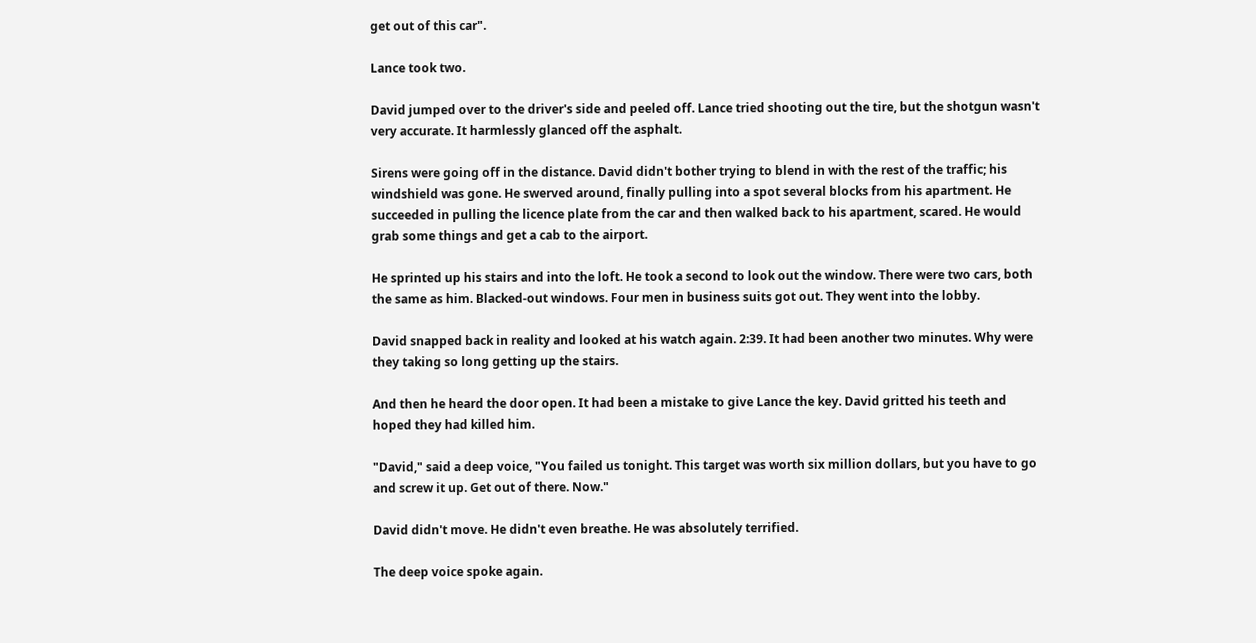get out of this car".

Lance took two.

David jumped over to the driver's side and peeled off. Lance tried shooting out the tire, but the shotgun wasn't very accurate. It harmlessly glanced off the asphalt.

Sirens were going off in the distance. David didn't bother trying to blend in with the rest of the traffic; his windshield was gone. He swerved around, finally pulling into a spot several blocks from his apartment. He succeeded in pulling the licence plate from the car and then walked back to his apartment, scared. He would grab some things and get a cab to the airport.

He sprinted up his stairs and into the loft. He took a second to look out the window. There were two cars, both the same as him. Blacked-out windows. Four men in business suits got out. They went into the lobby.

David snapped back in reality and looked at his watch again. 2:39. It had been another two minutes. Why were they taking so long getting up the stairs.

And then he heard the door open. It had been a mistake to give Lance the key. David gritted his teeth and hoped they had killed him.

"David," said a deep voice, "You failed us tonight. This target was worth six million dollars, but you have to go and screw it up. Get out of there. Now."

David didn't move. He didn't even breathe. He was absolutely terrified.

The deep voice spoke again.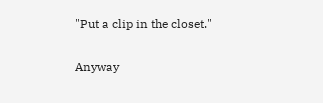"Put a clip in the closet."

Anyway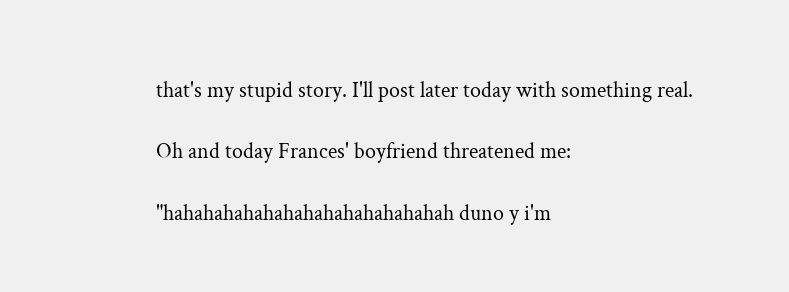that's my stupid story. I'll post later today with something real.

Oh and today Frances' boyfriend threatened me:

"hahahahahahahahahahahahahahah duno y i'm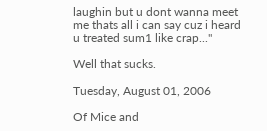laughin but u dont wanna meet me thats all i can say cuz i heard u treated sum1 like crap..."

Well that sucks.

Tuesday, August 01, 2006

Of Mice and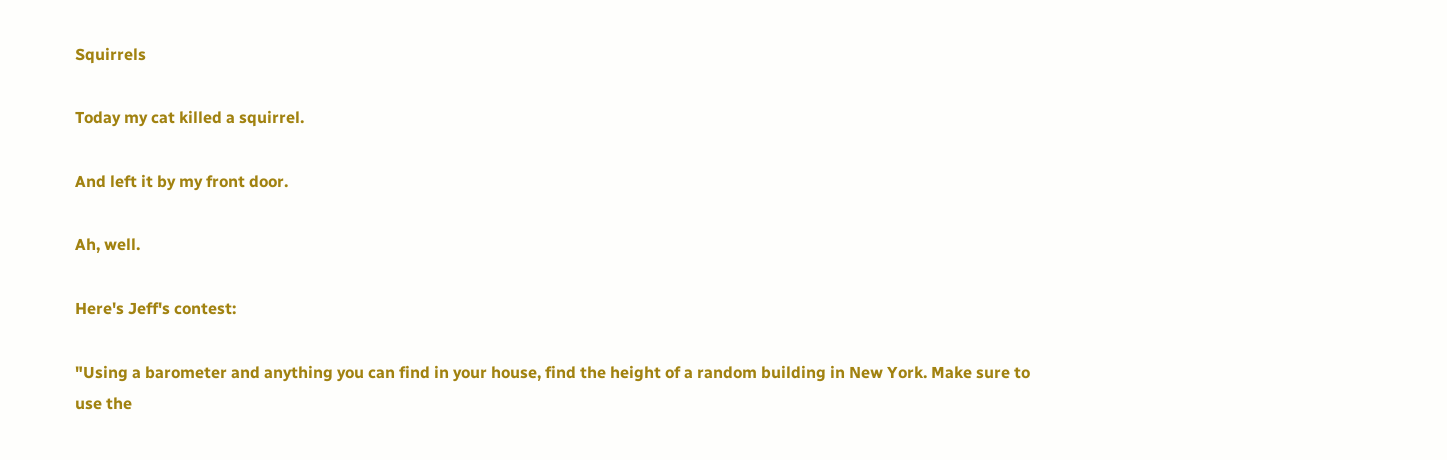Squirrels

Today my cat killed a squirrel.

And left it by my front door.

Ah, well.

Here's Jeff's contest:

"Using a barometer and anything you can find in your house, find the height of a random building in New York. Make sure to use the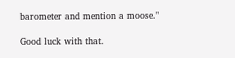barometer and mention a moose."

Good luck with that.